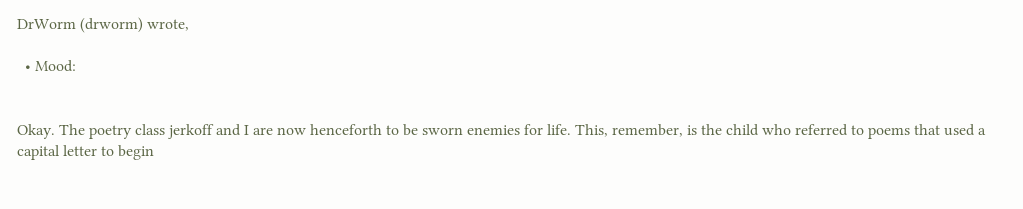DrWorm (drworm) wrote,

  • Mood:


Okay. The poetry class jerkoff and I are now henceforth to be sworn enemies for life. This, remember, is the child who referred to poems that used a capital letter to begin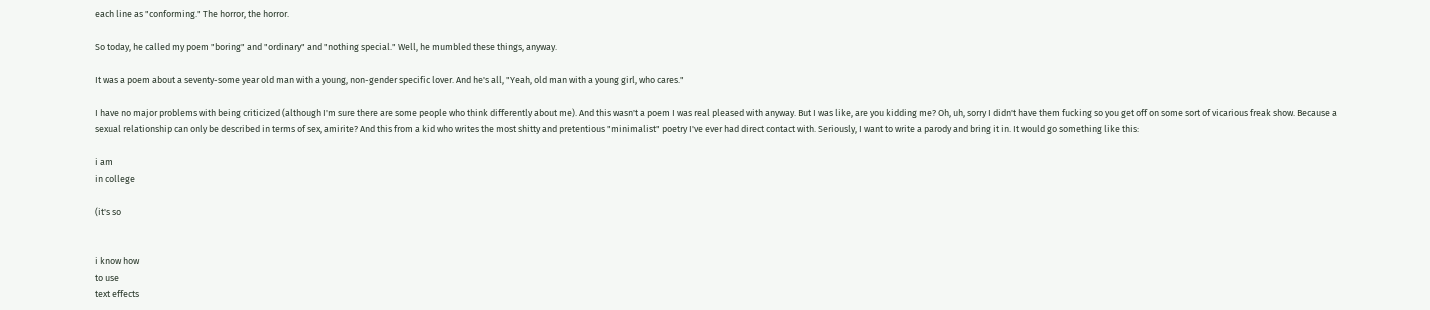each line as "conforming." The horror, the horror.

So today, he called my poem "boring" and "ordinary" and "nothing special." Well, he mumbled these things, anyway.

It was a poem about a seventy-some year old man with a young, non-gender specific lover. And he's all, "Yeah, old man with a young girl, who cares."

I have no major problems with being criticized (although I'm sure there are some people who think differently about me). And this wasn't a poem I was real pleased with anyway. But I was like, are you kidding me? Oh, uh, sorry I didn't have them fucking so you get off on some sort of vicarious freak show. Because a sexual relationship can only be described in terms of sex, amirite? And this from a kid who writes the most shitty and pretentious "minimalist" poetry I've ever had direct contact with. Seriously, I want to write a parody and bring it in. It would go something like this:

i am
in college

(it's so


i know how
to use
text effects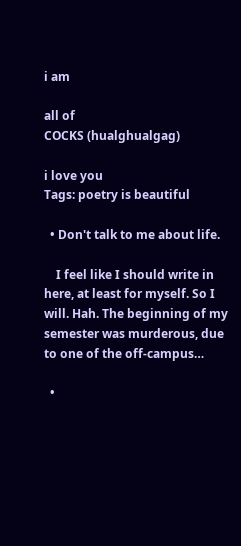i am

all of
COCKS (hualghualgag)

i love you
Tags: poetry is beautiful

  • Don't talk to me about life.

    I feel like I should write in here, at least for myself. So I will. Hah. The beginning of my semester was murderous, due to one of the off-campus…

  •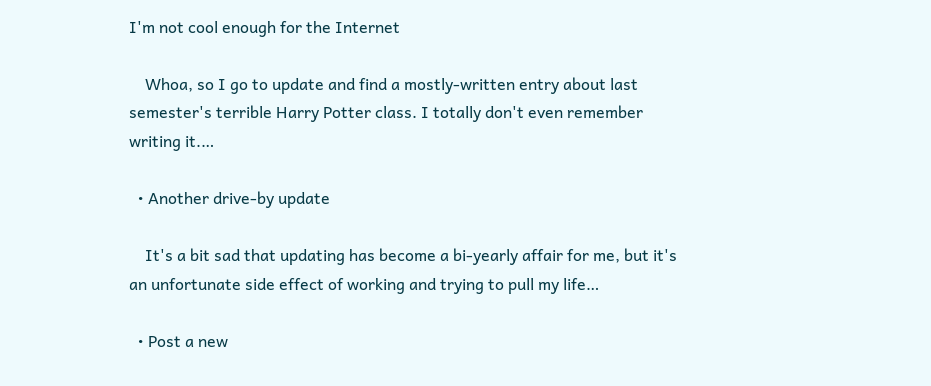I'm not cool enough for the Internet

    Whoa, so I go to update and find a mostly-written entry about last semester's terrible Harry Potter class. I totally don't even remember writing it.…

  • Another drive-by update

    It's a bit sad that updating has become a bi-yearly affair for me, but it's an unfortunate side effect of working and trying to pull my life…

  • Post a new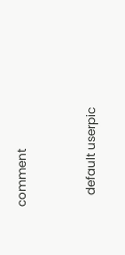comment


    default userpic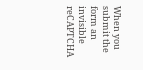When you submit the form an invisible reCAPTCHA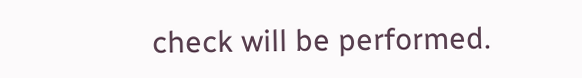check will be performed.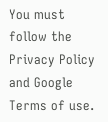You must follow the Privacy Policy and Google Terms of use.